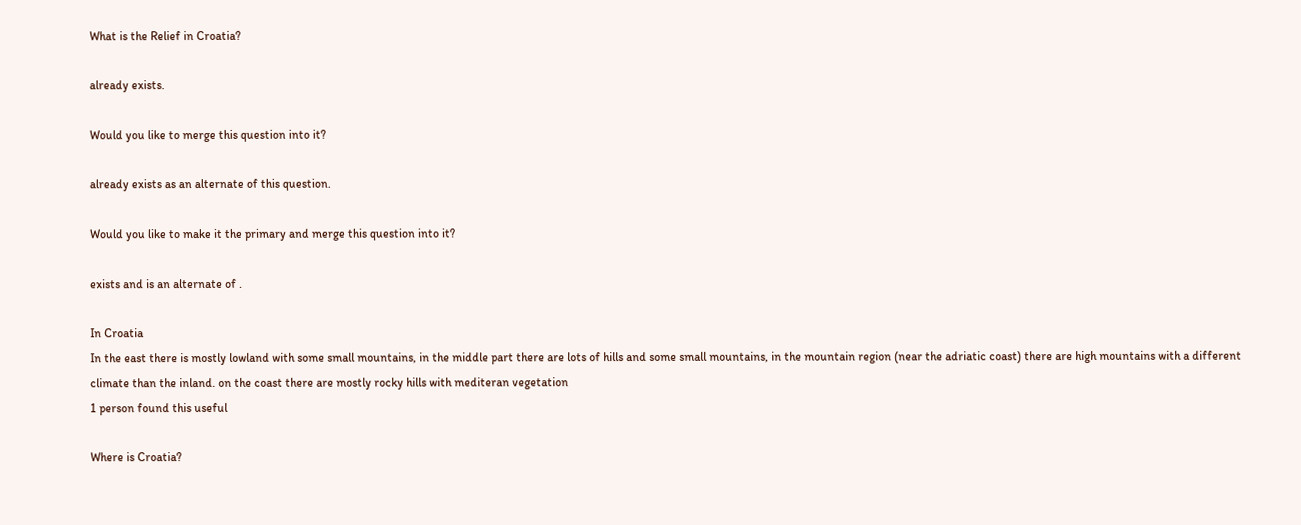What is the Relief in Croatia?

already exists.

Would you like to merge this question into it?

already exists as an alternate of this question.

Would you like to make it the primary and merge this question into it?

exists and is an alternate of .

In Croatia
In the east there is mostly lowland with some small mountains, in the middle part there are lots of hills and some small mountains, in the mountain region (near the adriatic coast) there are high mountains with a different climate than the inland. on the coast there are mostly rocky hills with mediteran vegetation
1 person found this useful

Where is Croatia?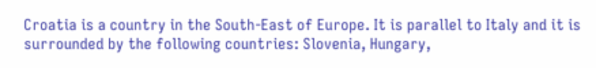Croatia is a country in the South-East of Europe. It is parallel to Italy and it is surrounded by the following countries: Slovenia, Hungary,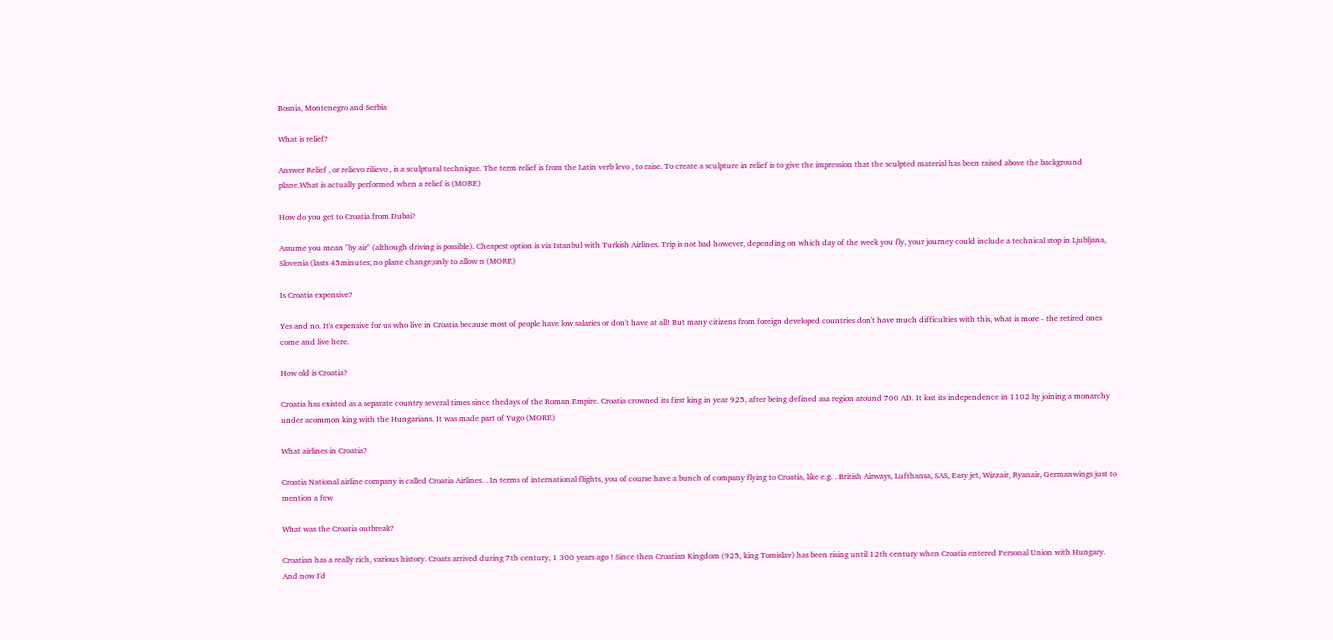Bosnia, Montenegro and Serbia

What is relief?

Answer Relief , or relievo rilievo , is a sculptural technique. The term relief is from the Latin verb levo , to raise. To create a sculpture in relief is to give the impression that the sculpted material has been raised above the background plane.What is actually performed when a relief is (MORE)

How do you get to Croatia from Dubai?

Assume you mean "by air" (although driving is possible). Cheapest option is via Istanbul with Turkish Airlines. Trip is not bad however, depending on which day of the week you fly, your journey could include a technical stop in Ljubljana, Slovenia (lasts 45minutes; no plane change;only to allow n (MORE)

Is Croatia expensive?

Yes and no. It's expensive for us who live in Croatia because most of people have low salaries or don't have at all! But many citizens from foreign developed countries don't have much difficulties with this, what is more - the retired ones come and live here.

How old is Croatia?

Croatia has existed as a separate country several times since thedays of the Roman Empire. Croatia crowned its first king in year 925, after being defined asa region around 700 AD. It lost its independence in 1102 by joining a monarchy under acommon king with the Hungarians. It was made part of Yugo (MORE)

What airlines in Croatia?

Croatia National airline company is called Croatia Airlines. . In terms of international flights, you of course have a bunch of company flying to Croatia, like e.g. . British Airways, Lufthansa, SAS, Easy jet, Wizzair, Ryanair, Germanwings just to mention a few

What was the Croatia outbreak?

Croatian has a really rich, various history. Croats arrived during 7th century, 1 300 years ago ! Since then Croatian Kingdom (925, king Tomislav) has been rising until 12th century when Croatia entered Personal Union with Hungary. And now I'd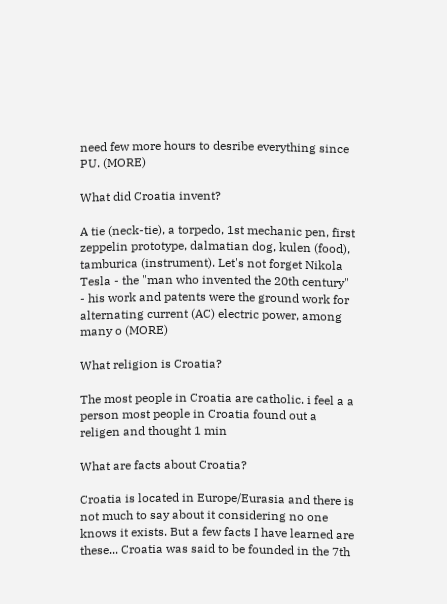need few more hours to desribe everything since PU. (MORE)

What did Croatia invent?

A tie (neck-tie), a torpedo, 1st mechanic pen, first zeppelin prototype, dalmatian dog, kulen (food), tamburica (instrument). Let's not forget Nikola Tesla - the "man who invented the 20th century" - his work and patents were the ground work for alternating current (AC) electric power, among many o (MORE)

What religion is Croatia?

The most people in Croatia are catholic. i feel a a person most people in Croatia found out a religen and thought 1 min

What are facts about Croatia?

Croatia is located in Europe/Eurasia and there is not much to say about it considering no one knows it exists. But a few facts I have learned are these... Croatia was said to be founded in the 7th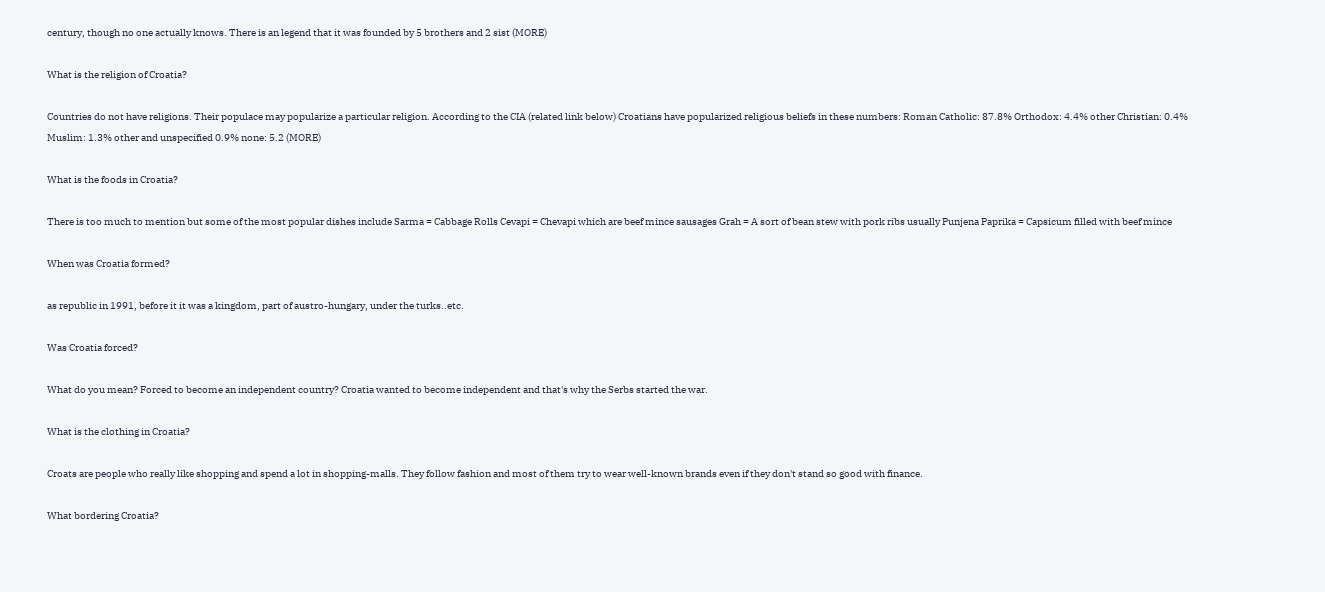century, though no one actually knows. There is an legend that it was founded by 5 brothers and 2 sist (MORE)

What is the religion of Croatia?

Countries do not have religions. Their populace may popularize a particular religion. According to the CIA (related link below) Croatians have popularized religious beliefs in these numbers: Roman Catholic: 87.8% Orthodox: 4.4% other Christian: 0.4% Muslim: 1.3% other and unspecified 0.9% none: 5.2 (MORE)

What is the foods in Croatia?

There is too much to mention but some of the most popular dishes include Sarma = Cabbage Rolls Cevapi = Chevapi which are beef mince sausages Grah = A sort of bean stew with pork ribs usually Punjena Paprika = Capsicum filled with beef mince

When was Croatia formed?

as republic in 1991, before it it was a kingdom, part of austro-hungary, under the turks..etc.

Was Croatia forced?

What do you mean? Forced to become an independent country? Croatia wanted to become independent and that's why the Serbs started the war.

What is the clothing in Croatia?

Croats are people who really like shopping and spend a lot in shopping-malls. They follow fashion and most of them try to wear well-known brands even if they don't stand so good with finance.

What bordering Croatia?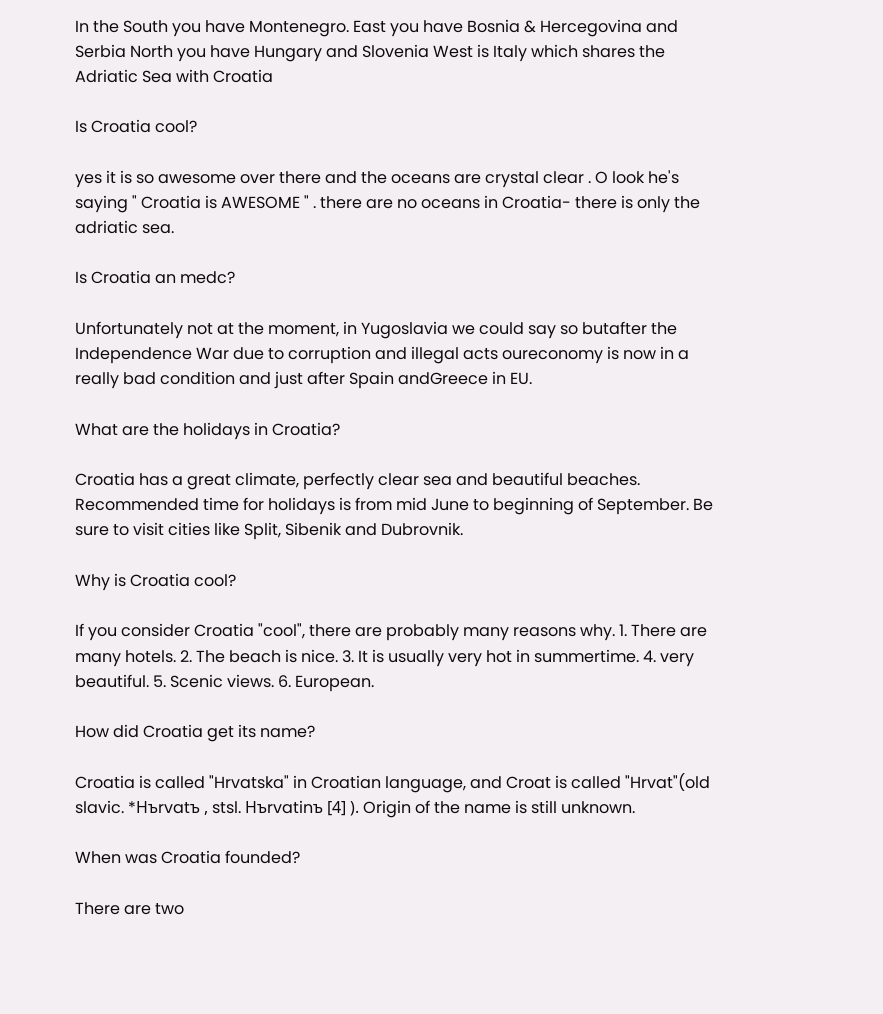In the South you have Montenegro. East you have Bosnia & Hercegovina and Serbia North you have Hungary and Slovenia West is Italy which shares the Adriatic Sea with Croatia

Is Croatia cool?

yes it is so awesome over there and the oceans are crystal clear . O look he's saying " Croatia is AWESOME " . there are no oceans in Croatia- there is only the adriatic sea.

Is Croatia an medc?

Unfortunately not at the moment, in Yugoslavia we could say so butafter the Independence War due to corruption and illegal acts oureconomy is now in a really bad condition and just after Spain andGreece in EU.

What are the holidays in Croatia?

Croatia has a great climate, perfectly clear sea and beautiful beaches. Recommended time for holidays is from mid June to beginning of September. Be sure to visit cities like Split, Sibenik and Dubrovnik.

Why is Croatia cool?

If you consider Croatia "cool", there are probably many reasons why. 1. There are many hotels. 2. The beach is nice. 3. It is usually very hot in summertime. 4. very beautiful. 5. Scenic views. 6. European.

How did Croatia get its name?

Croatia is called "Hrvatska" in Croatian language, and Croat is called "Hrvat"(old slavic. *Hъrvatъ , stsl. Hъrvatinъ [4] ). Origin of the name is still unknown.

When was Croatia founded?

There are two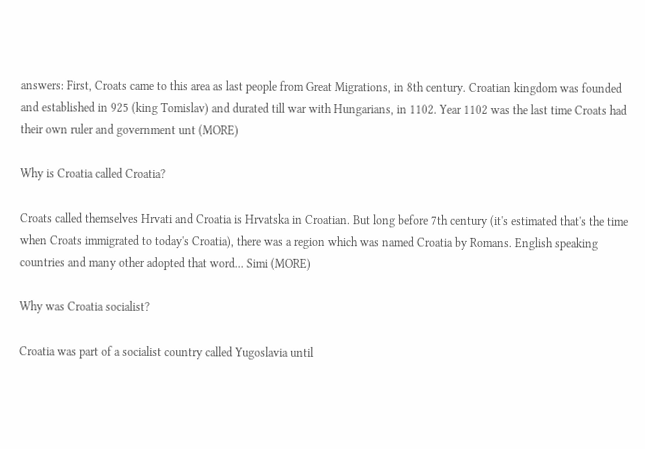answers: First, Croats came to this area as last people from Great Migrations, in 8th century. Croatian kingdom was founded and established in 925 (king Tomislav) and durated till war with Hungarians, in 1102. Year 1102 was the last time Croats had their own ruler and government unt (MORE)

Why is Croatia called Croatia?

Croats called themselves Hrvati and Croatia is Hrvatska in Croatian. But long before 7th century (it's estimated that's the time when Croats immigrated to today's Croatia), there was a region which was named Croatia by Romans. English speaking countries and many other adopted that word... Simi (MORE)

Why was Croatia socialist?

Croatia was part of a socialist country called Yugoslavia until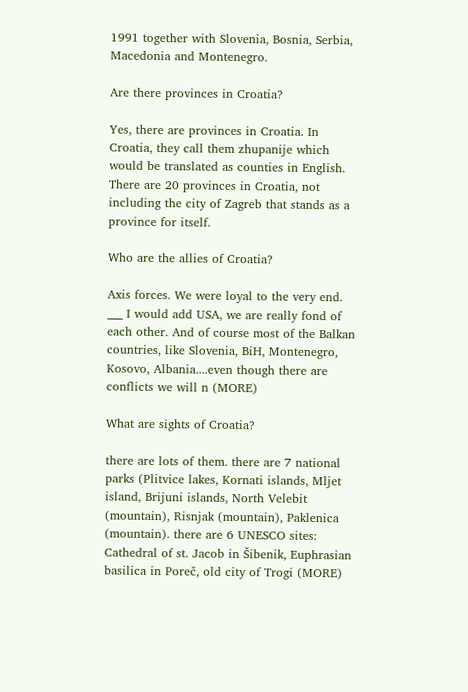1991 together with Slovenia, Bosnia, Serbia, Macedonia and Montenegro.

Are there provinces in Croatia?

Yes, there are provinces in Croatia. In Croatia, they call them zhupanije which would be translated as counties in English. There are 20 provinces in Croatia, not including the city of Zagreb that stands as a province for itself.

Who are the allies of Croatia?

Axis forces. We were loyal to the very end. ___ I would add USA, we are really fond of each other. And of course most of the Balkan countries, like Slovenia, BiH, Montenegro, Kosovo, Albania....even though there are conflicts we will n (MORE)

What are sights of Croatia?

there are lots of them. there are 7 national parks (Plitvice lakes, Kornati islands, Mljet island, Brijuni islands, North Velebit (mountain), Risnjak (mountain), Paklenica (mountain). there are 6 UNESCO sites: Cathedral of st. Jacob in Šibenik, Euphrasian basilica in Poreč, old city of Trogi (MORE)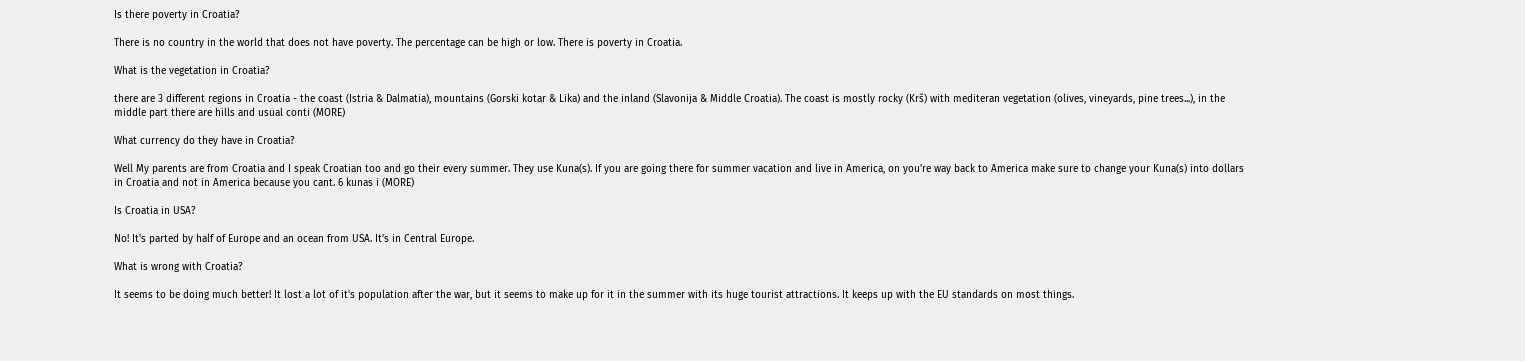Is there poverty in Croatia?

There is no country in the world that does not have poverty. The percentage can be high or low. There is poverty in Croatia.

What is the vegetation in Croatia?

there are 3 different regions in Croatia - the coast (Istria & Dalmatia), mountains (Gorski kotar & Lika) and the inland (Slavonija & Middle Croatia). The coast is mostly rocky (Krš) with mediteran vegetation (olives, vineyards, pine trees...), in the middle part there are hills and usual conti (MORE)

What currency do they have in Croatia?

Well My parents are from Croatia and I speak Croatian too and go their every summer. They use Kuna(s). If you are going there for summer vacation and live in America, on you're way back to America make sure to change your Kuna(s) into dollars in Croatia and not in America because you cant. 6 kunas i (MORE)

Is Croatia in USA?

No! It's parted by half of Europe and an ocean from USA. It's in Central Europe.

What is wrong with Croatia?

It seems to be doing much better! It lost a lot of it's population after the war, but it seems to make up for it in the summer with its huge tourist attractions. It keeps up with the EU standards on most things.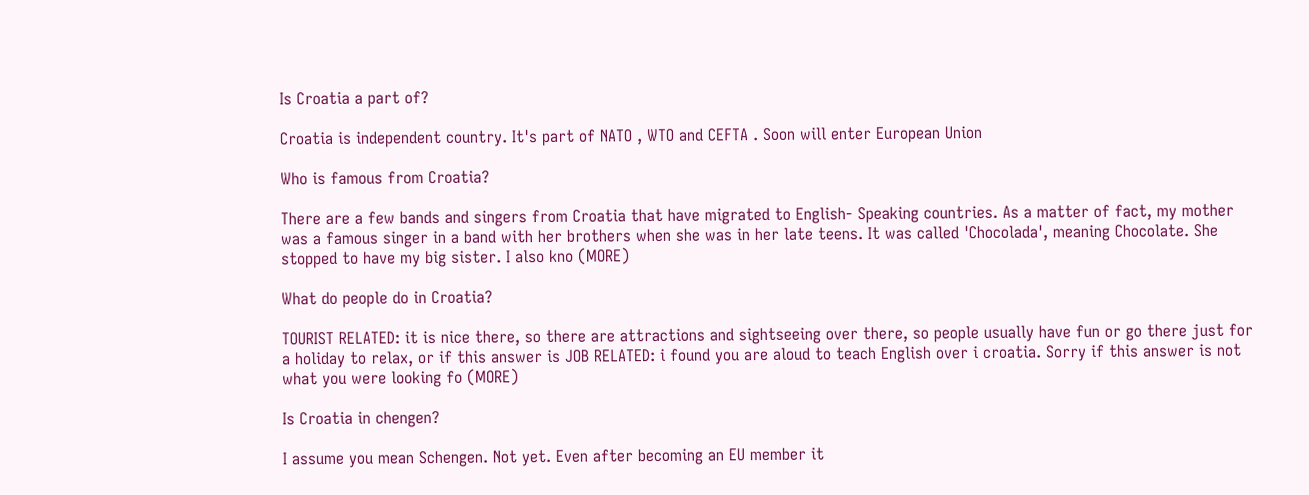Is Croatia a part of?

Croatia is independent country. It's part of NATO , WTO and CEFTA . Soon will enter European Union

Who is famous from Croatia?

There are a few bands and singers from Croatia that have migrated to English- Speaking countries. As a matter of fact, my mother was a famous singer in a band with her brothers when she was in her late teens. It was called 'Chocolada', meaning Chocolate. She stopped to have my big sister. I also kno (MORE)

What do people do in Croatia?

TOURIST RELATED: it is nice there, so there are attractions and sightseeing over there, so people usually have fun or go there just for a holiday to relax, or if this answer is JOB RELATED: i found you are aloud to teach English over i croatia. Sorry if this answer is not what you were looking fo (MORE)

Is Croatia in chengen?

I assume you mean Schengen. Not yet. Even after becoming an EU member it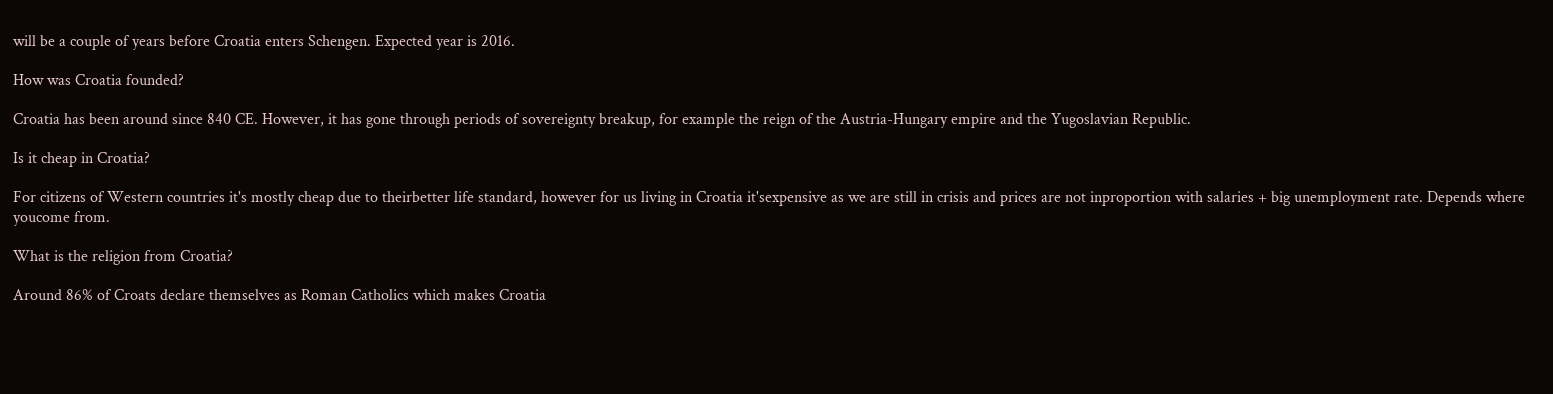will be a couple of years before Croatia enters Schengen. Expected year is 2016.

How was Croatia founded?

Croatia has been around since 840 CE. However, it has gone through periods of sovereignty breakup, for example the reign of the Austria-Hungary empire and the Yugoslavian Republic.

Is it cheap in Croatia?

For citizens of Western countries it's mostly cheap due to theirbetter life standard, however for us living in Croatia it'sexpensive as we are still in crisis and prices are not inproportion with salaries + big unemployment rate. Depends where youcome from.

What is the religion from Croatia?

Around 86% of Croats declare themselves as Roman Catholics which makes Croatia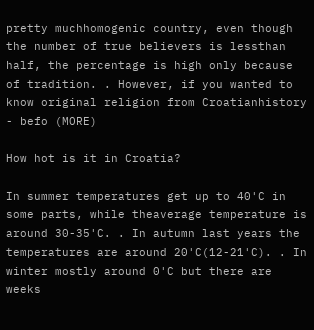pretty muchhomogenic country, even though the number of true believers is lessthan half, the percentage is high only because of tradition. . However, if you wanted to know original religion from Croatianhistory - befo (MORE)

How hot is it in Croatia?

In summer temperatures get up to 40'C in some parts, while theaverage temperature is around 30-35'C. . In autumn last years the temperatures are around 20'C(12-21'C). . In winter mostly around 0'C but there are weeks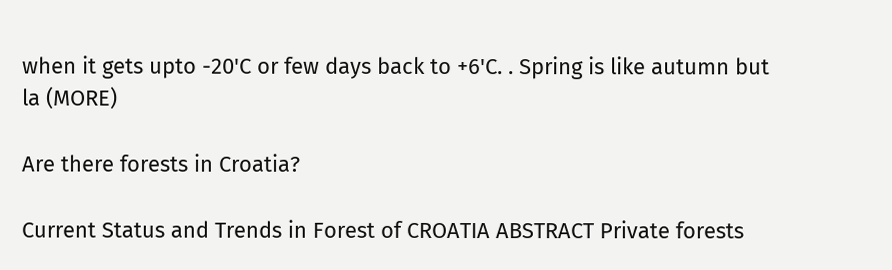when it gets upto -20'C or few days back to +6'C. . Spring is like autumn but la (MORE)

Are there forests in Croatia?

Current Status and Trends in Forest of CROATIA ABSTRACT Private forests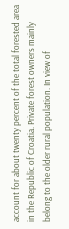account for about twenty percent of the total forested area in the Republic of Croatia. Private forest owners mainly belong to the older rural population. In view of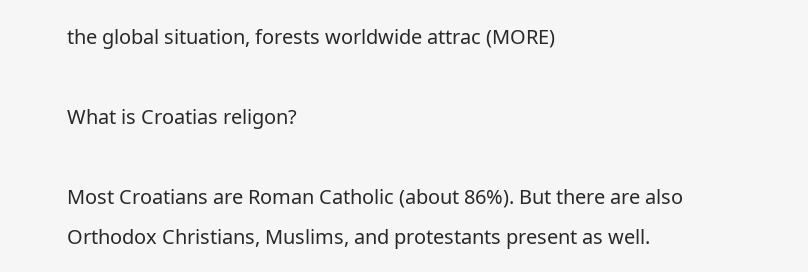the global situation, forests worldwide attrac (MORE)

What is Croatias religon?

Most Croatians are Roman Catholic (about 86%). But there are also Orthodox Christians, Muslims, and protestants present as well.